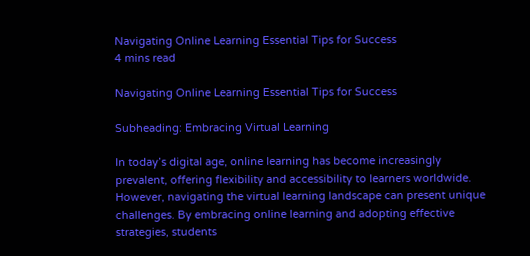Navigating Online Learning Essential Tips for Success
4 mins read

Navigating Online Learning Essential Tips for Success

Subheading: Embracing Virtual Learning

In today’s digital age, online learning has become increasingly prevalent, offering flexibility and accessibility to learners worldwide. However, navigating the virtual learning landscape can present unique challenges. By embracing online learning and adopting effective strategies, students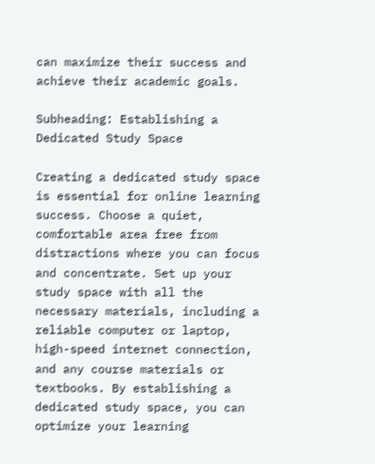can maximize their success and achieve their academic goals.

Subheading: Establishing a Dedicated Study Space

Creating a dedicated study space is essential for online learning success. Choose a quiet, comfortable area free from distractions where you can focus and concentrate. Set up your study space with all the necessary materials, including a reliable computer or laptop, high-speed internet connection, and any course materials or textbooks. By establishing a dedicated study space, you can optimize your learning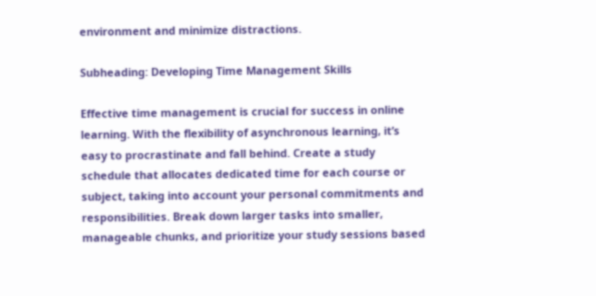environment and minimize distractions.

Subheading: Developing Time Management Skills

Effective time management is crucial for success in online learning. With the flexibility of asynchronous learning, it’s easy to procrastinate and fall behind. Create a study schedule that allocates dedicated time for each course or subject, taking into account your personal commitments and responsibilities. Break down larger tasks into smaller, manageable chunks, and prioritize your study sessions based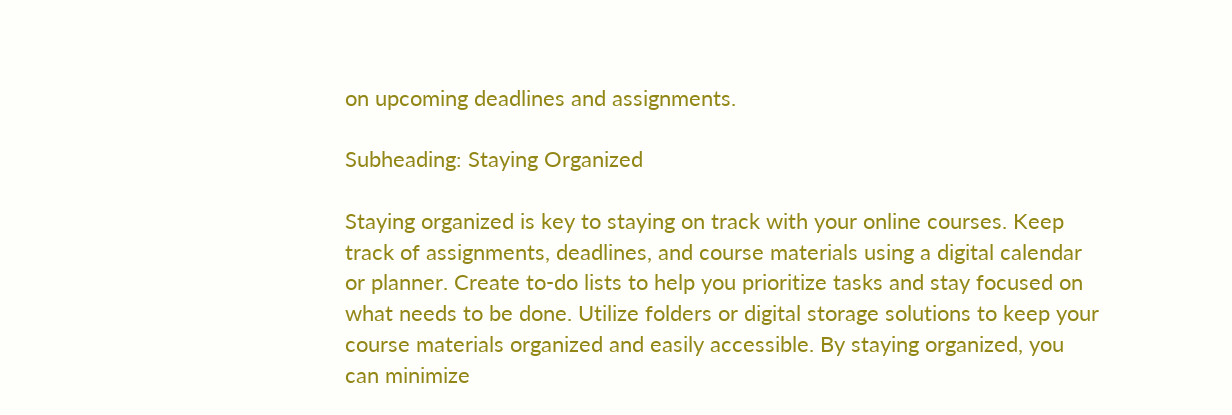on upcoming deadlines and assignments.

Subheading: Staying Organized

Staying organized is key to staying on track with your online courses. Keep track of assignments, deadlines, and course materials using a digital calendar or planner. Create to-do lists to help you prioritize tasks and stay focused on what needs to be done. Utilize folders or digital storage solutions to keep your course materials organized and easily accessible. By staying organized, you can minimize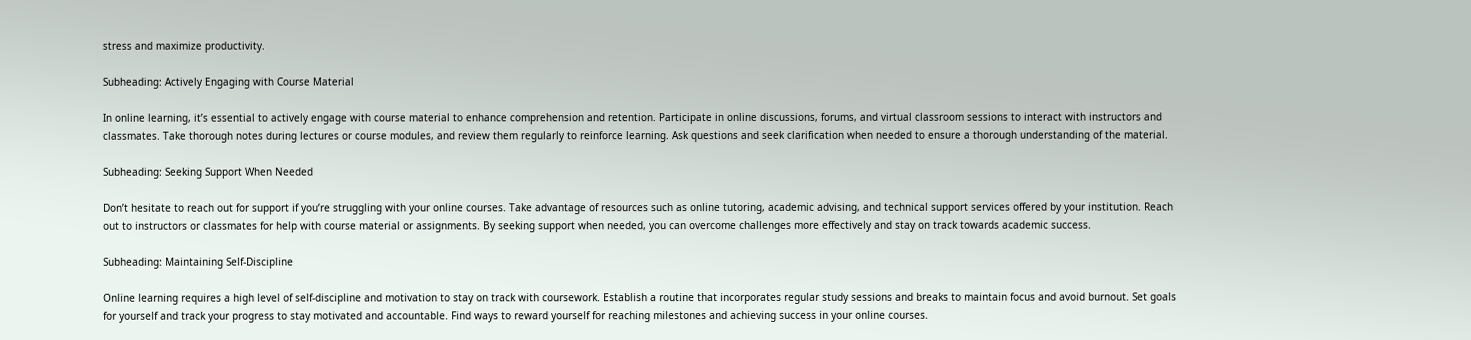stress and maximize productivity.

Subheading: Actively Engaging with Course Material

In online learning, it’s essential to actively engage with course material to enhance comprehension and retention. Participate in online discussions, forums, and virtual classroom sessions to interact with instructors and classmates. Take thorough notes during lectures or course modules, and review them regularly to reinforce learning. Ask questions and seek clarification when needed to ensure a thorough understanding of the material.

Subheading: Seeking Support When Needed

Don’t hesitate to reach out for support if you’re struggling with your online courses. Take advantage of resources such as online tutoring, academic advising, and technical support services offered by your institution. Reach out to instructors or classmates for help with course material or assignments. By seeking support when needed, you can overcome challenges more effectively and stay on track towards academic success.

Subheading: Maintaining Self-Discipline

Online learning requires a high level of self-discipline and motivation to stay on track with coursework. Establish a routine that incorporates regular study sessions and breaks to maintain focus and avoid burnout. Set goals for yourself and track your progress to stay motivated and accountable. Find ways to reward yourself for reaching milestones and achieving success in your online courses.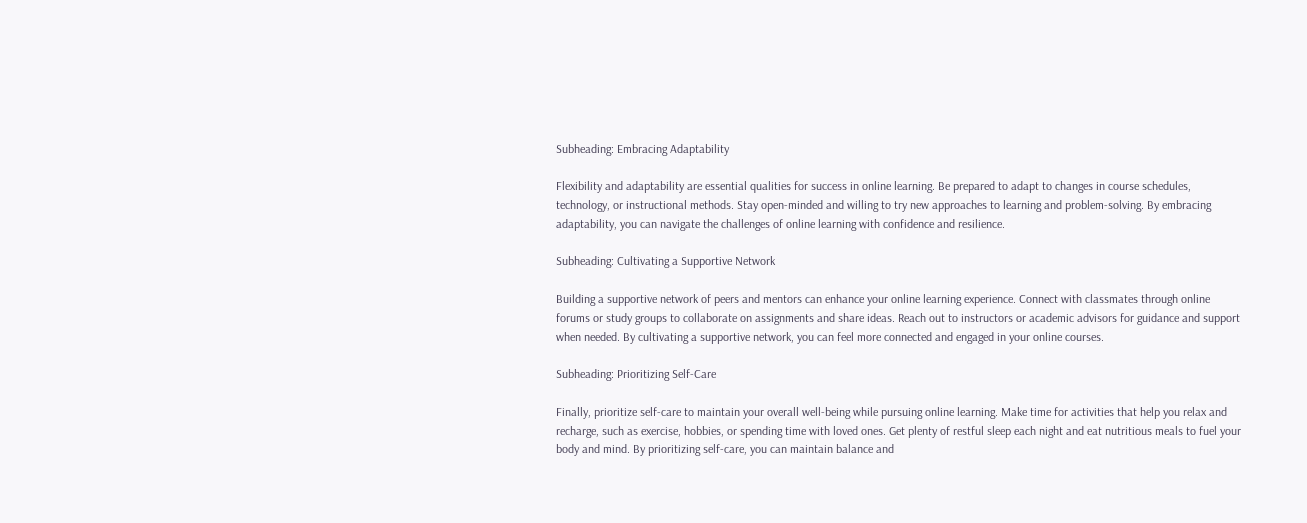Subheading: Embracing Adaptability

Flexibility and adaptability are essential qualities for success in online learning. Be prepared to adapt to changes in course schedules, technology, or instructional methods. Stay open-minded and willing to try new approaches to learning and problem-solving. By embracing adaptability, you can navigate the challenges of online learning with confidence and resilience.

Subheading: Cultivating a Supportive Network

Building a supportive network of peers and mentors can enhance your online learning experience. Connect with classmates through online forums or study groups to collaborate on assignments and share ideas. Reach out to instructors or academic advisors for guidance and support when needed. By cultivating a supportive network, you can feel more connected and engaged in your online courses.

Subheading: Prioritizing Self-Care

Finally, prioritize self-care to maintain your overall well-being while pursuing online learning. Make time for activities that help you relax and recharge, such as exercise, hobbies, or spending time with loved ones. Get plenty of restful sleep each night and eat nutritious meals to fuel your body and mind. By prioritizing self-care, you can maintain balance and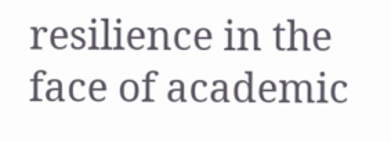resilience in the face of academic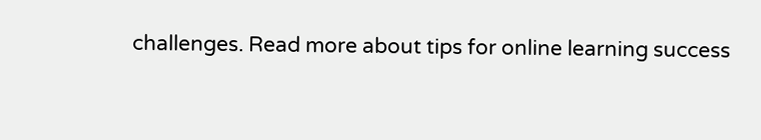challenges. Read more about tips for online learning success